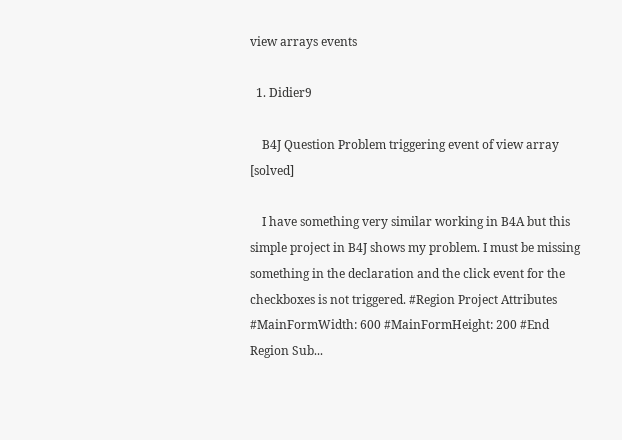view arrays events

  1. Didier9

    B4J Question Problem triggering event of view array [solved]

    I have something very similar working in B4A but this simple project in B4J shows my problem. I must be missing something in the declaration and the click event for the checkboxes is not triggered. #Region Project Attributes #MainFormWidth: 600 #MainFormHeight: 200 #End Region Sub...